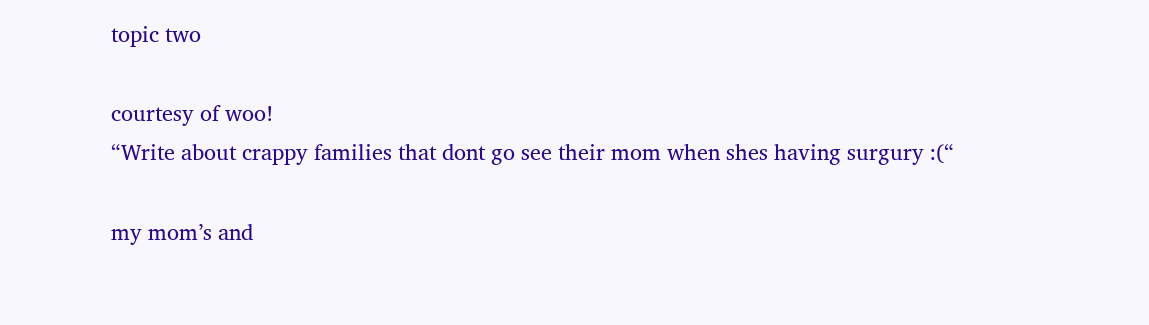topic two

courtesy of woo!
“Write about crappy families that dont go see their mom when shes having surgury :(“

my mom’s and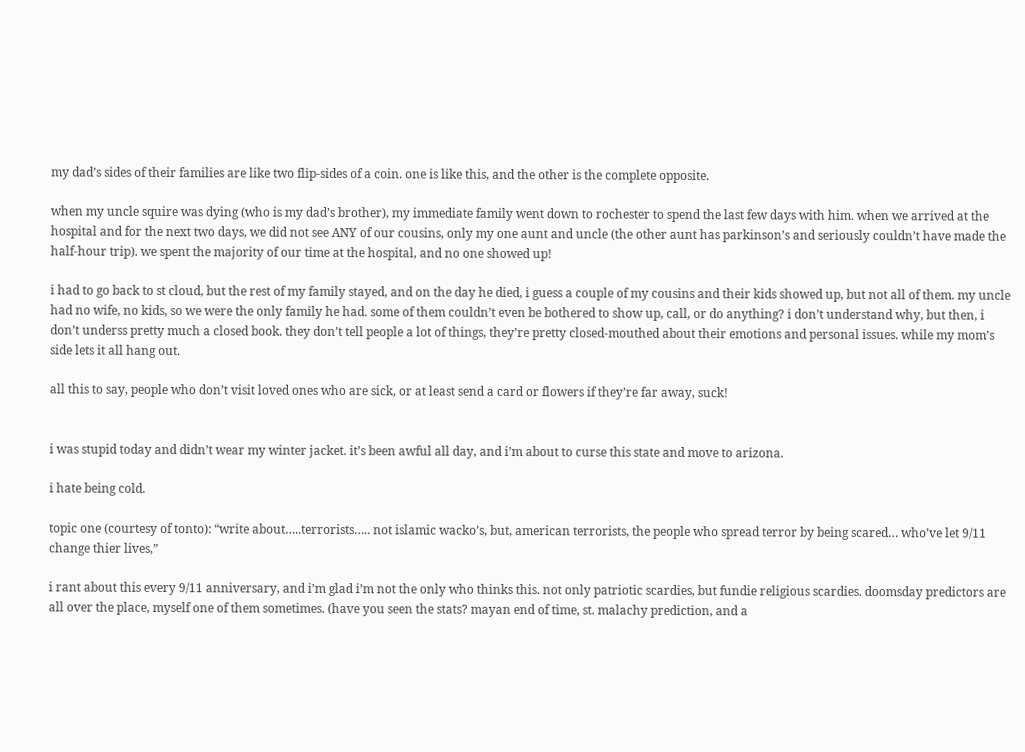my dad’s sides of their families are like two flip-sides of a coin. one is like this, and the other is the complete opposite.

when my uncle squire was dying (who is my dad’s brother), my immediate family went down to rochester to spend the last few days with him. when we arrived at the hospital and for the next two days, we did not see ANY of our cousins, only my one aunt and uncle (the other aunt has parkinson’s and seriously couldn’t have made the half-hour trip). we spent the majority of our time at the hospital, and no one showed up!

i had to go back to st cloud, but the rest of my family stayed, and on the day he died, i guess a couple of my cousins and their kids showed up, but not all of them. my uncle had no wife, no kids, so we were the only family he had. some of them couldn’t even be bothered to show up, call, or do anything? i don’t understand why, but then, i don’t underss pretty much a closed book. they don’t tell people a lot of things, they’re pretty closed-mouthed about their emotions and personal issues. while my mom’s side lets it all hang out.

all this to say, people who don’t visit loved ones who are sick, or at least send a card or flowers if they’re far away, suck!


i was stupid today and didn’t wear my winter jacket. it’s been awful all day, and i’m about to curse this state and move to arizona.

i hate being cold.

topic one (courtesy of tonto): “write about…..terrorists….. not islamic wacko’s, but, american terrorists, the people who spread terror by being scared… who’ve let 9/11 change thier lives,”

i rant about this every 9/11 anniversary, and i’m glad i’m not the only who thinks this. not only patriotic scardies, but fundie religious scardies. doomsday predictors are all over the place, myself one of them sometimes. (have you seen the stats? mayan end of time, st. malachy prediction, and a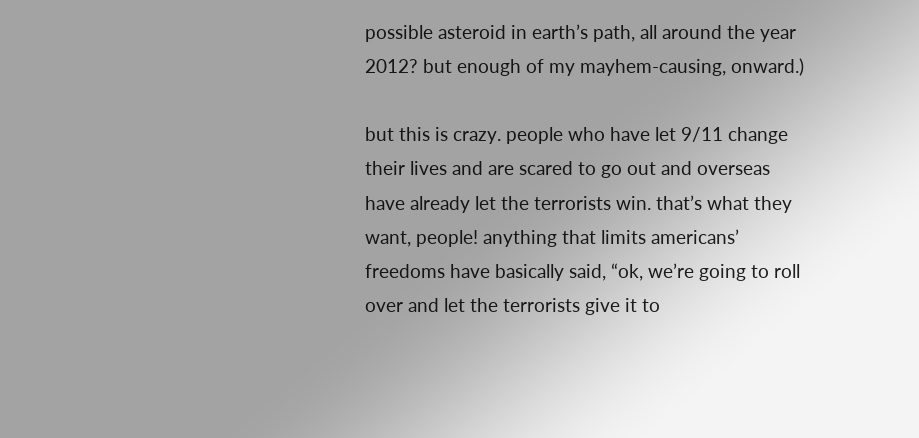possible asteroid in earth’s path, all around the year 2012? but enough of my mayhem-causing, onward.)

but this is crazy. people who have let 9/11 change their lives and are scared to go out and overseas have already let the terrorists win. that’s what they want, people! anything that limits americans’ freedoms have basically said, “ok, we’re going to roll over and let the terrorists give it to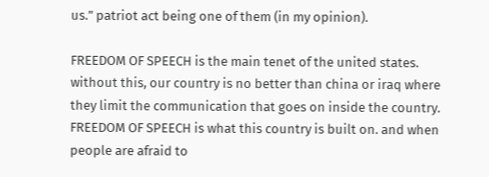us.” patriot act being one of them (in my opinion).

FREEDOM OF SPEECH is the main tenet of the united states. without this, our country is no better than china or iraq where they limit the communication that goes on inside the country. FREEDOM OF SPEECH is what this country is built on. and when people are afraid to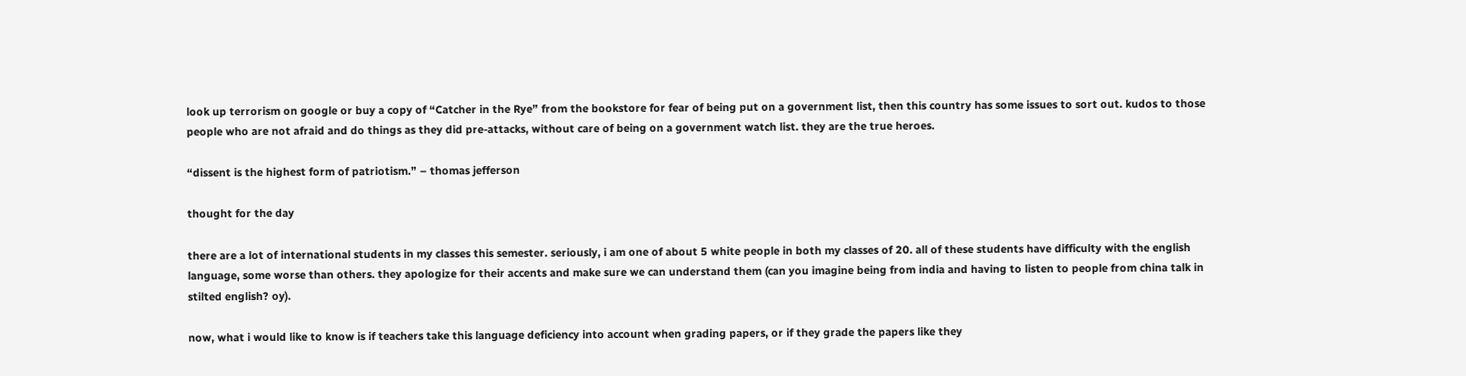look up terrorism on google or buy a copy of “Catcher in the Rye” from the bookstore for fear of being put on a government list, then this country has some issues to sort out. kudos to those people who are not afraid and do things as they did pre-attacks, without care of being on a government watch list. they are the true heroes.

“dissent is the highest form of patriotism.” – thomas jefferson

thought for the day

there are a lot of international students in my classes this semester. seriously, i am one of about 5 white people in both my classes of 20. all of these students have difficulty with the english language, some worse than others. they apologize for their accents and make sure we can understand them (can you imagine being from india and having to listen to people from china talk in stilted english? oy).

now, what i would like to know is if teachers take this language deficiency into account when grading papers, or if they grade the papers like they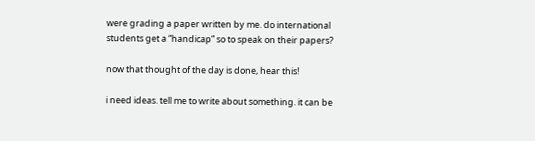were grading a paper written by me. do international students get a “handicap” so to speak on their papers?

now that thought of the day is done, hear this!

i need ideas. tell me to write about something. it can be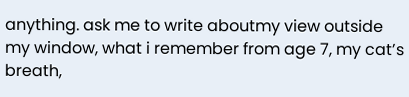anything. ask me to write aboutmy view outside my window, what i remember from age 7, my cat’s breath,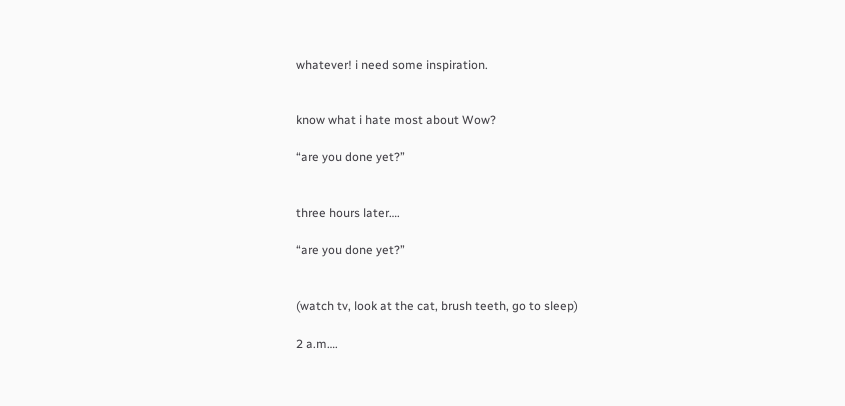whatever! i need some inspiration.


know what i hate most about Wow?

“are you done yet?”


three hours later….

“are you done yet?”


(watch tv, look at the cat, brush teeth, go to sleep)

2 a.m….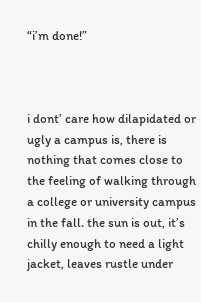“i’m done!”



i dont’ care how dilapidated or ugly a campus is, there is nothing that comes close to the feeling of walking through a college or university campus in the fall. the sun is out, it’s chilly enough to need a light jacket, leaves rustle under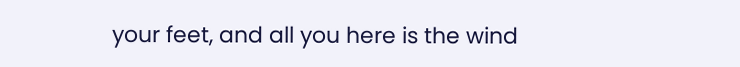your feet, and all you here is the wind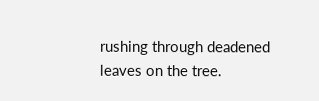rushing through deadened leaves on the tree.